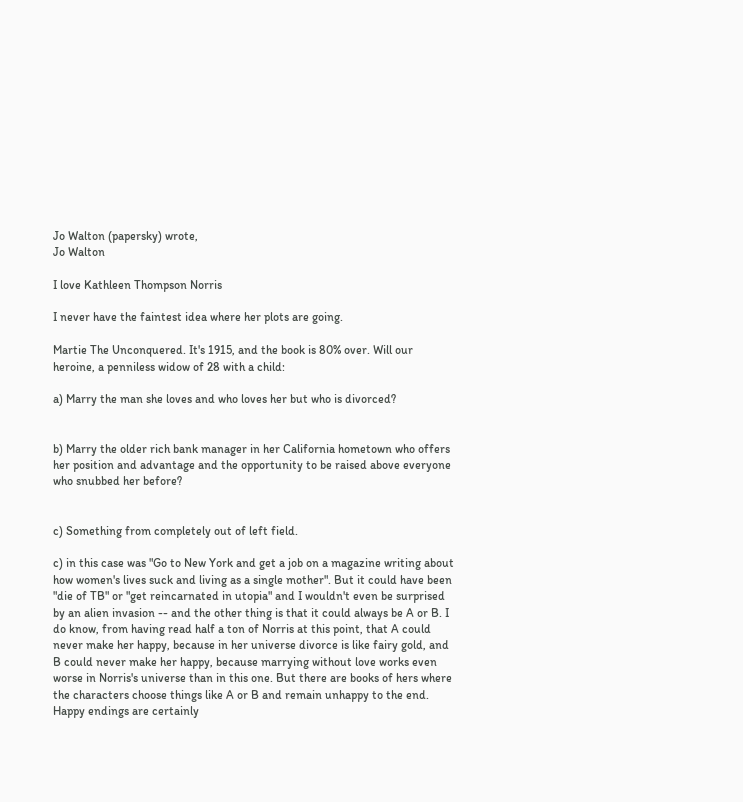Jo Walton (papersky) wrote,
Jo Walton

I love Kathleen Thompson Norris

I never have the faintest idea where her plots are going.

Martie The Unconquered. It's 1915, and the book is 80% over. Will our heroine, a penniless widow of 28 with a child:

a) Marry the man she loves and who loves her but who is divorced?


b) Marry the older rich bank manager in her California hometown who offers her position and advantage and the opportunity to be raised above everyone who snubbed her before?


c) Something from completely out of left field.

c) in this case was "Go to New York and get a job on a magazine writing about how women's lives suck and living as a single mother". But it could have been "die of TB" or "get reincarnated in utopia" and I wouldn't even be surprised by an alien invasion -- and the other thing is that it could always be A or B. I do know, from having read half a ton of Norris at this point, that A could never make her happy, because in her universe divorce is like fairy gold, and B could never make her happy, because marrying without love works even worse in Norris's universe than in this one. But there are books of hers where the characters choose things like A or B and remain unhappy to the end. Happy endings are certainly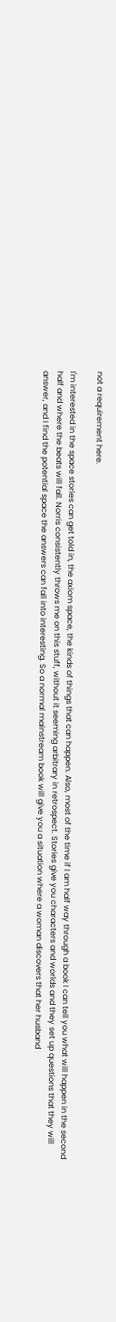not a requirement here.

I'm interested in the space stories can get told in, the axiom space, the kinds of things that can happen. Also, most of the time if I am half way through a book I can tell you what will happen in the second half and where the beats will fall. Norris consistently throws me on this stuff, without it seeming arbitrary in retrospect. Stories give you characters and worlds and they set up questions that they will answer, and I find the potential space the answers can fall into interesting. So a normal mainstream book will give you a situation where a woman discovers that her husband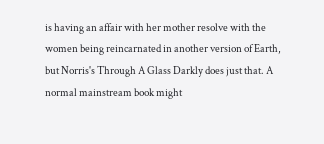is having an affair with her mother resolve with the women being reincarnated in another version of Earth, but Norris's Through A Glass Darkly does just that. A normal mainstream book might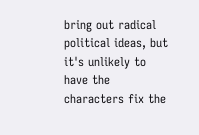bring out radical political ideas, but it's unlikely to have the characters fix the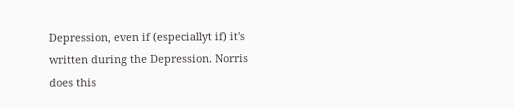Depression, even if (especiallyt if) it's written during the Depression. Norris does this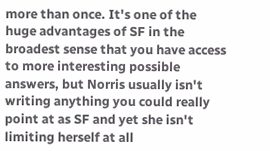more than once. It's one of the huge advantages of SF in the broadest sense that you have access to more interesting possible answers, but Norris usually isn't writing anything you could really point at as SF and yet she isn't limiting herself at all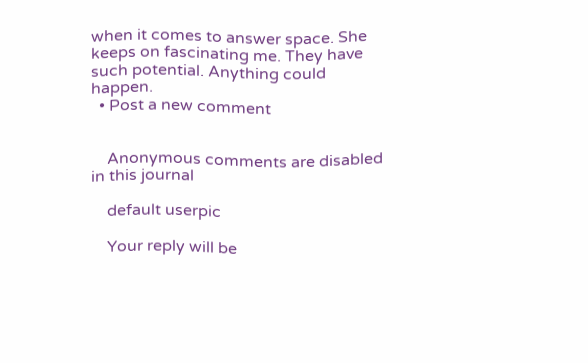when it comes to answer space. She keeps on fascinating me. They have such potential. Anything could happen.
  • Post a new comment


    Anonymous comments are disabled in this journal

    default userpic

    Your reply will be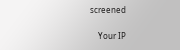screened

    Your IP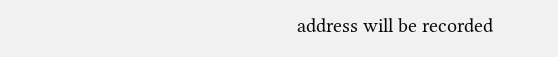address will be recorded